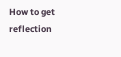How to get reflection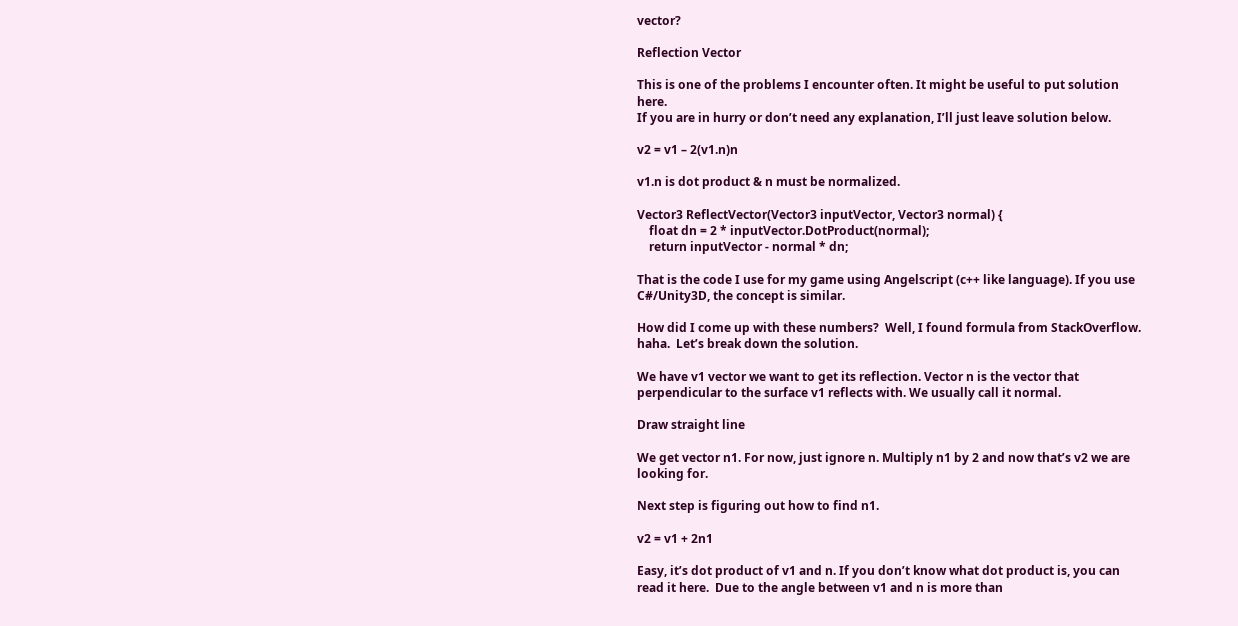vector?

Reflection Vector

This is one of the problems I encounter often. It might be useful to put solution here.
If you are in hurry or don’t need any explanation, I’ll just leave solution below.

v2 = v1 – 2(v1.n)n

v1.n is dot product & n must be normalized.

Vector3 ReflectVector(Vector3 inputVector, Vector3 normal) {
    float dn = 2 * inputVector.DotProduct(normal);
    return inputVector - normal * dn;

That is the code I use for my game using Angelscript (c++ like language). If you use C#/Unity3D, the concept is similar.

How did I come up with these numbers?  Well, I found formula from StackOverflow. haha.  Let’s break down the solution.

We have v1 vector we want to get its reflection. Vector n is the vector that perpendicular to the surface v1 reflects with. We usually call it normal.

Draw straight line

We get vector n1. For now, just ignore n. Multiply n1 by 2 and now that’s v2 we are looking for.

Next step is figuring out how to find n1.

v2 = v1 + 2n1

Easy, it’s dot product of v1 and n. If you don’t know what dot product is, you can read it here.  Due to the angle between v1 and n is more than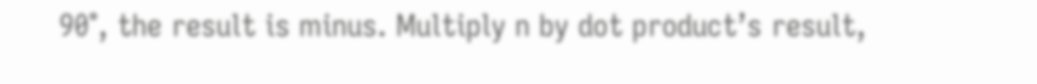90°, the result is minus. Multiply n by dot product’s result,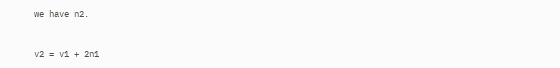we have n2.


v2 = v1 + 2n1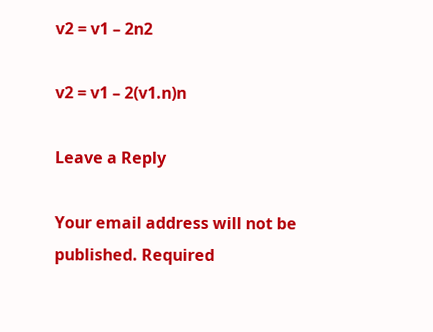v2 = v1 – 2n2

v2 = v1 – 2(v1.n)n

Leave a Reply

Your email address will not be published. Required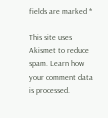fields are marked *

This site uses Akismet to reduce spam. Learn how your comment data is processed.